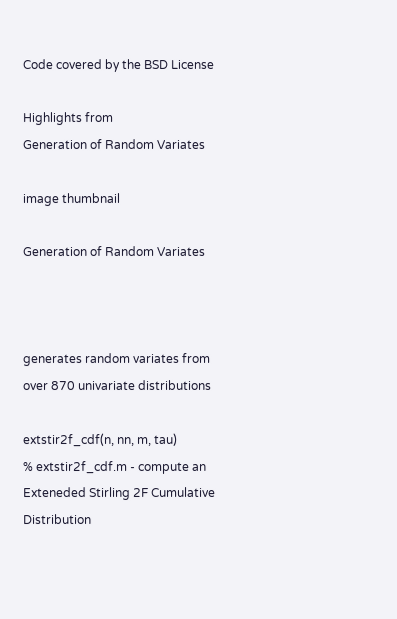Code covered by the BSD License

Highlights from
Generation of Random Variates

image thumbnail

Generation of Random Variates



generates random variates from over 870 univariate distributions

extstir2f_cdf(n, nn, m, tau)
% extstir2f_cdf.m - compute an Exteneded Stirling 2F Cumulative Distribution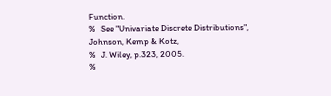Function.
%   See "Univariate Discrete Distributions", Johnson, Kemp & Kotz,
%   J. Wiley, p.323, 2005.
%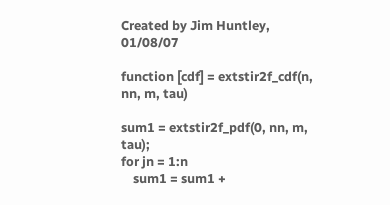Created by Jim Huntley,  01/08/07

function [cdf] = extstir2f_cdf(n, nn, m, tau)

sum1 = extstir2f_pdf(0, nn, m, tau);
for jn = 1:n
    sum1 = sum1 +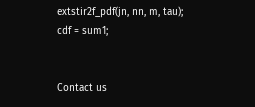extstir2f_pdf(jn, nn, m, tau);
cdf = sum1;


Contact us